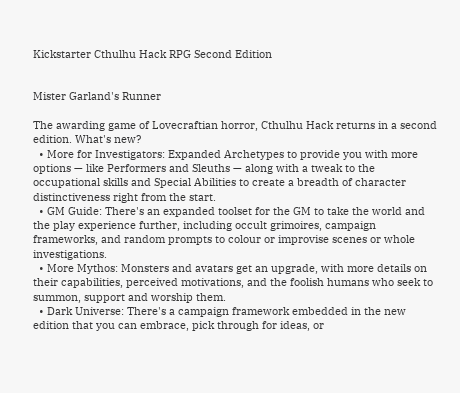Kickstarter Cthulhu Hack RPG Second Edition


Mister Garland's Runner

The awarding game of Lovecraftian horror, Cthulhu Hack returns in a second edition. What's new?
  • More for Investigators: Expanded Archetypes to provide you with more options — like Performers and Sleuths — along with a tweak to the occupational skills and Special Abilities to create a breadth of character distinctiveness right from the start.
  • GM Guide: There's an expanded toolset for the GM to take the world and the play experience further, including occult grimoires, campaign frameworks, and random prompts to colour or improvise scenes or whole investigations.
  • More Mythos: Monsters and avatars get an upgrade, with more details on their capabilities, perceived motivations, and the foolish humans who seek to summon, support and worship them.
  • Dark Universe: There's a campaign framework embedded in the new edition that you can embrace, pick through for ideas, or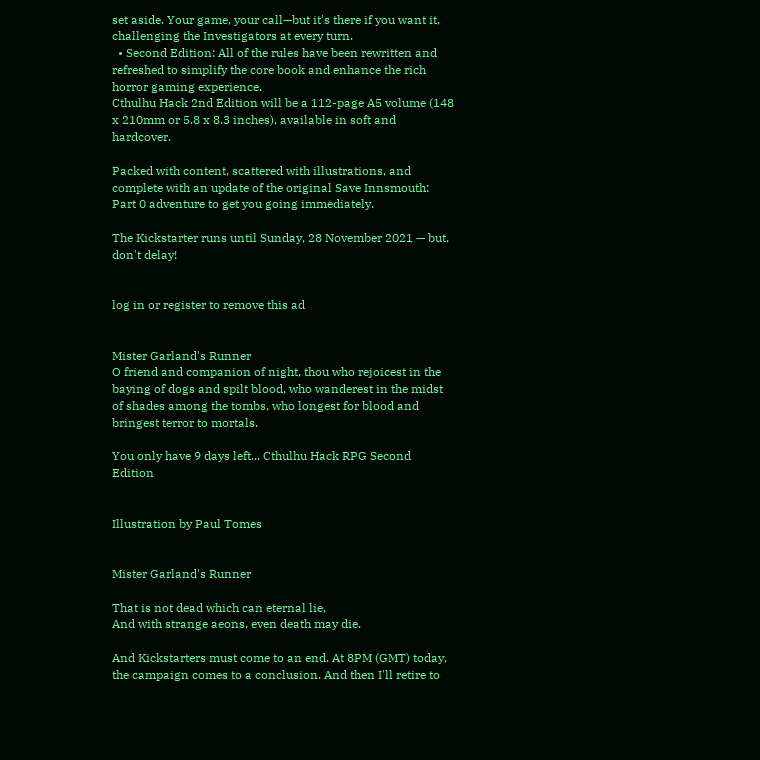set aside. Your game, your call—but it's there if you want it, challenging the Investigators at every turn.
  • Second Edition: All of the rules have been rewritten and refreshed to simplify the core book and enhance the rich horror gaming experience.
Cthulhu Hack 2nd Edition will be a 112-page A5 volume (148 x 210mm or 5.8 x 8.3 inches), available in soft and hardcover.

Packed with content, scattered with illustrations, and complete with an update of the original Save Innsmouth: Part 0 adventure to get you going immediately.

The Kickstarter runs until Sunday, 28 November 2021 — but, don't delay!


log in or register to remove this ad


Mister Garland's Runner
O friend and companion of night, thou who rejoicest in the baying of dogs and spilt blood, who wanderest in the midst of shades among the tombs, who longest for blood and bringest terror to mortals.

You only have 9 days left... Cthulhu Hack RPG Second Edition


Illustration by Paul Tomes


Mister Garland's Runner

That is not dead which can eternal lie,
And with strange aeons, even death may die.

And Kickstarters must come to an end. At 8PM (GMT) today, the campaign comes to a conclusion. And then I'll retire to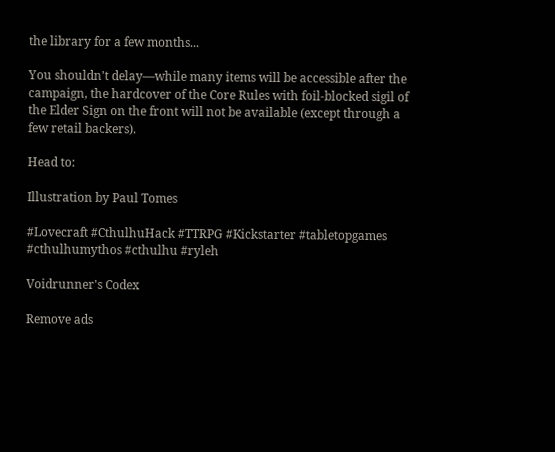the library for a few months...

You shouldn't delay—while many items will be accessible after the campaign, the hardcover of the Core Rules with foil-blocked sigil of the Elder Sign on the front will not be available (except through a few retail backers).

Head to:

Illustration by Paul Tomes

#Lovecraft #CthulhuHack #TTRPG #Kickstarter #tabletopgames #cthulhumythos #cthulhu #ryleh

Voidrunner's Codex

Remove ads